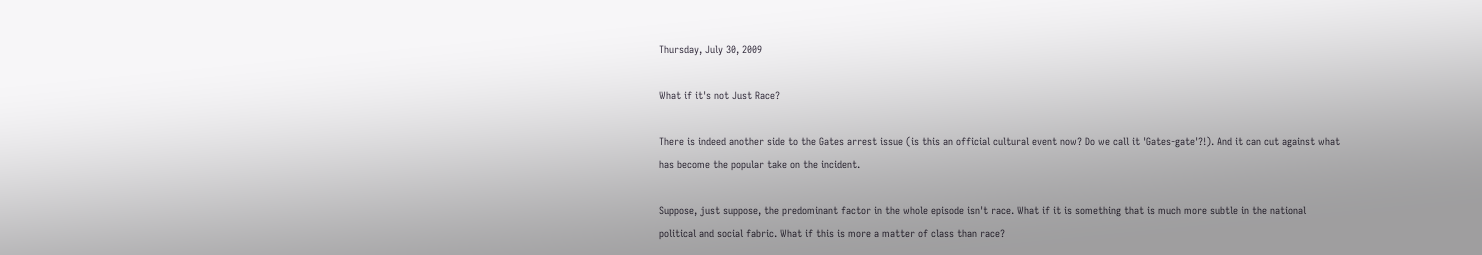Thursday, July 30, 2009

What if it's not Just Race?

There is indeed another side to the Gates arrest issue (is this an official cultural event now? Do we call it 'Gates-gate'?!). And it can cut against what has become the popular take on the incident.

Suppose, just suppose, the predominant factor in the whole episode isn't race. What if it is something that is much more subtle in the national political and social fabric. What if this is more a matter of class than race?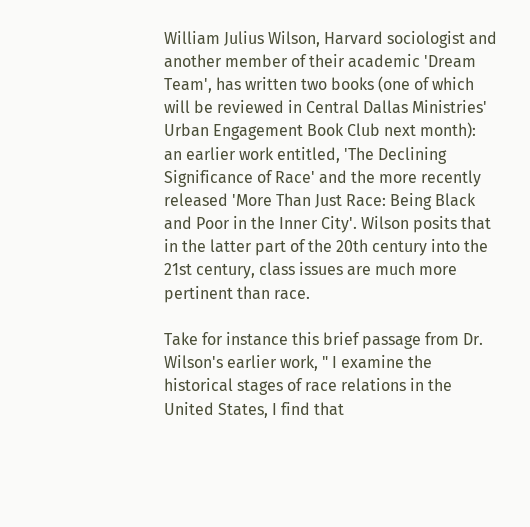William Julius Wilson, Harvard sociologist and another member of their academic 'Dream Team', has written two books (one of which will be reviewed in Central Dallas Ministries' Urban Engagement Book Club next month): an earlier work entitled, 'The Declining Significance of Race' and the more recently released 'More Than Just Race: Being Black and Poor in the Inner City'. Wilson posits that in the latter part of the 20th century into the 21st century, class issues are much more pertinent than race.

Take for instance this brief passage from Dr. Wilson's earlier work, " I examine the historical stages of race relations in the United States, I find that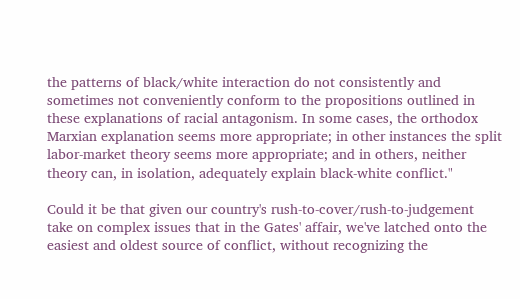the patterns of black/white interaction do not consistently and sometimes not conveniently conform to the propositions outlined in these explanations of racial antagonism. In some cases, the orthodox Marxian explanation seems more appropriate; in other instances the split labor-market theory seems more appropriate; and in others, neither theory can, in isolation, adequately explain black-white conflict."

Could it be that given our country's rush-to-cover/rush-to-judgement take on complex issues that in the Gates' affair, we've latched onto the easiest and oldest source of conflict, without recognizing the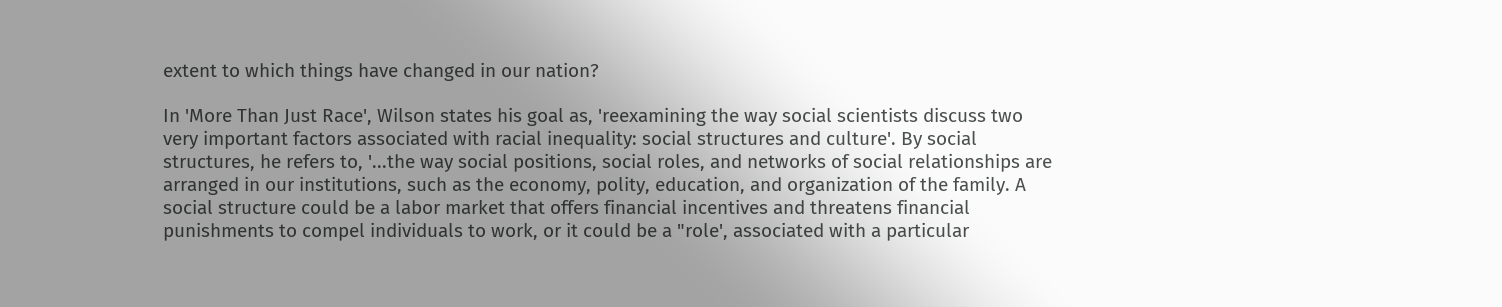extent to which things have changed in our nation?

In 'More Than Just Race', Wilson states his goal as, 'reexamining the way social scientists discuss two very important factors associated with racial inequality: social structures and culture'. By social structures, he refers to, '...the way social positions, social roles, and networks of social relationships are arranged in our institutions, such as the economy, polity, education, and organization of the family. A social structure could be a labor market that offers financial incentives and threatens financial punishments to compel individuals to work, or it could be a "role', associated with a particular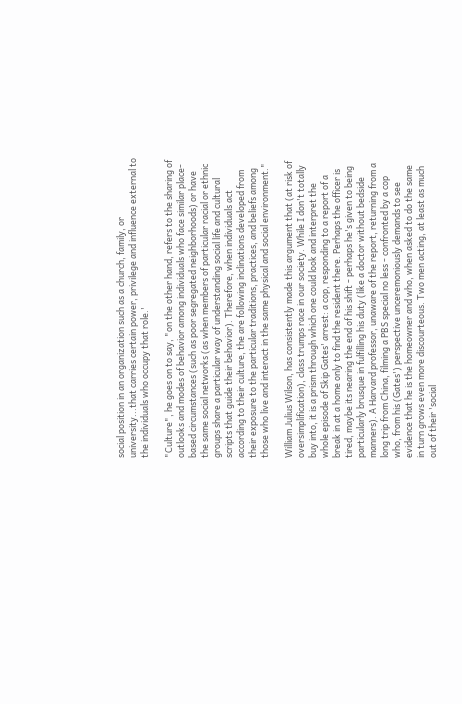social position in an organization such as a church, family, or university...that carries certain power, privilege and influence external to the individuals who occupy that role.'

"Culture", he goes on to say, "on the other hand, refers to the sharing of outlooks and modes of behavior among individuals who face similar place-based circumstances (such as poor segregated neighborhoods) or have the same social networks (as when members of particular racial or ethnic groups share a particular way of understanding social life and cultural scripts that guide their behavior). Therefore, when individuals act according to their culture, the are following inclinations developed from their exposure to the particular traditions, practices, and beliefs among those who live and interact in the same physical and social environment."

William Julius Wilson, has consistently made this argument that (at risk of oversimplification), class trumps race in our society. While I don't totally buy into, it is a prism through which one could look and interpret the whole episode of Skip Gates' arrest: a cop, responding to a report of a break in at a home only to find the resident there. Perhaps the officer is tired, maybe its nearing the end of his shift - perhaps he's given to being particularly brusque in fulfilling his duty (like a doctor without bedside manners). A Harvard professor, unaware of the report, returning from a long trip from China, filming a PBS special no less - confronted by a cop who, from his (Gates') perspective unceremoniously demands to see evidence that he is the homeowner and who, when asked to do the same in turn grows even more discourteous. Two men acting, at least as much out of their 'social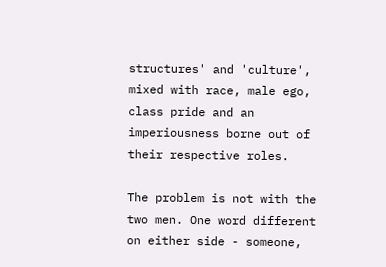structures' and 'culture', mixed with race, male ego, class pride and an imperiousness borne out of their respective roles.

The problem is not with the two men. One word different on either side - someone,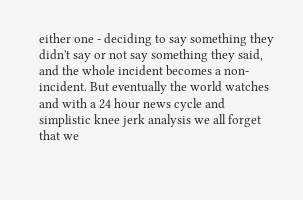either one - deciding to say something they didn't say or not say something they said, and the whole incident becomes a non-incident. But eventually the world watches and with a 24 hour news cycle and simplistic knee jerk analysis we all forget that we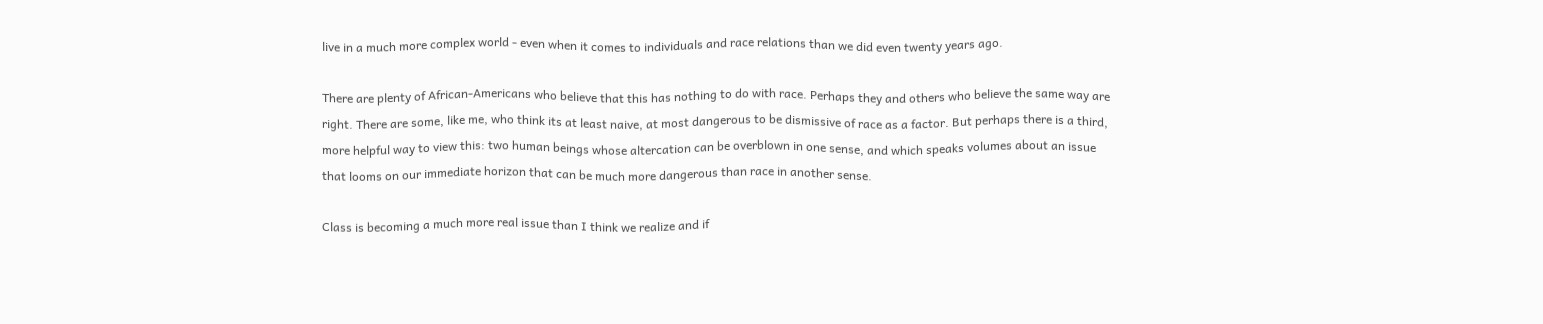live in a much more complex world - even when it comes to individuals and race relations than we did even twenty years ago.

There are plenty of African-Americans who believe that this has nothing to do with race. Perhaps they and others who believe the same way are right. There are some, like me, who think its at least naive, at most dangerous to be dismissive of race as a factor. But perhaps there is a third, more helpful way to view this: two human beings whose altercation can be overblown in one sense, and which speaks volumes about an issue that looms on our immediate horizon that can be much more dangerous than race in another sense.

Class is becoming a much more real issue than I think we realize and if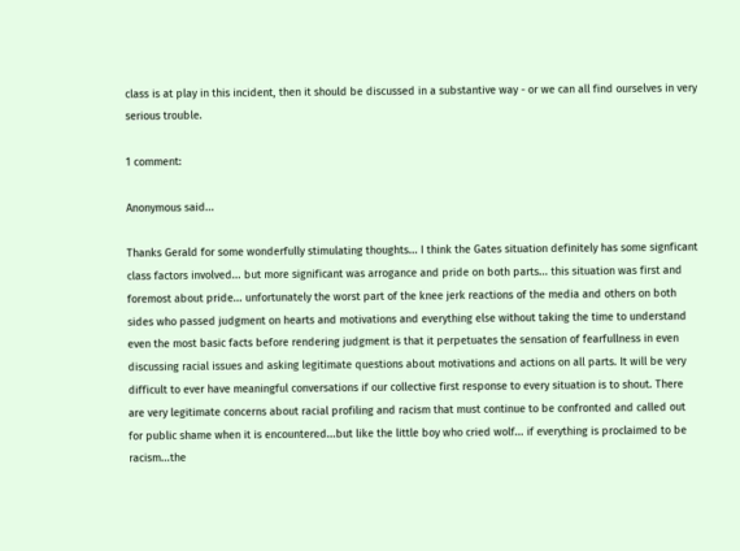class is at play in this incident, then it should be discussed in a substantive way - or we can all find ourselves in very serious trouble.

1 comment:

Anonymous said...

Thanks Gerald for some wonderfully stimulating thoughts... I think the Gates situation definitely has some signficant class factors involved... but more significant was arrogance and pride on both parts... this situation was first and foremost about pride... unfortunately the worst part of the knee jerk reactions of the media and others on both sides who passed judgment on hearts and motivations and everything else without taking the time to understand even the most basic facts before rendering judgment is that it perpetuates the sensation of fearfullness in even discussing racial issues and asking legitimate questions about motivations and actions on all parts. It will be very difficult to ever have meaningful conversations if our collective first response to every situation is to shout. There are very legitimate concerns about racial profiling and racism that must continue to be confronted and called out for public shame when it is encountered...but like the little boy who cried wolf... if everything is proclaimed to be racism...the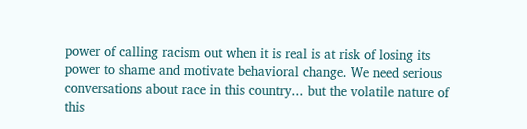power of calling racism out when it is real is at risk of losing its power to shame and motivate behavioral change. We need serious conversations about race in this country... but the volatile nature of this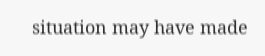situation may have made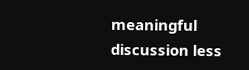meaningful discussion less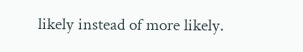likely instead of more likely.